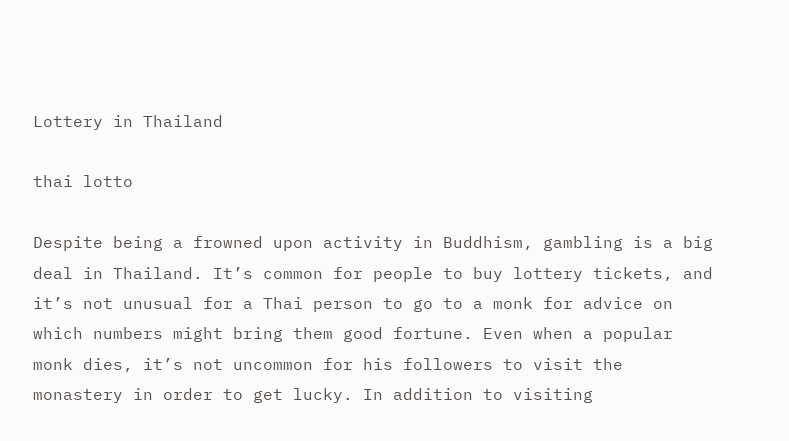Lottery in Thailand

thai lotto

Despite being a frowned upon activity in Buddhism, gambling is a big deal in Thailand. It’s common for people to buy lottery tickets, and it’s not unusual for a Thai person to go to a monk for advice on which numbers might bring them good fortune. Even when a popular monk dies, it’s not uncommon for his followers to visit the monastery in order to get lucky. In addition to visiting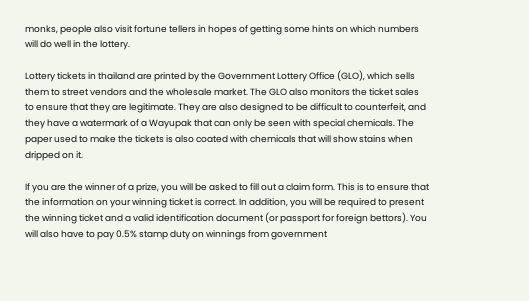monks, people also visit fortune tellers in hopes of getting some hints on which numbers will do well in the lottery.

Lottery tickets in thailand are printed by the Government Lottery Office (GLO), which sells them to street vendors and the wholesale market. The GLO also monitors the ticket sales to ensure that they are legitimate. They are also designed to be difficult to counterfeit, and they have a watermark of a Wayupak that can only be seen with special chemicals. The paper used to make the tickets is also coated with chemicals that will show stains when dripped on it.

If you are the winner of a prize, you will be asked to fill out a claim form. This is to ensure that the information on your winning ticket is correct. In addition, you will be required to present the winning ticket and a valid identification document (or passport for foreign bettors). You will also have to pay 0.5% stamp duty on winnings from government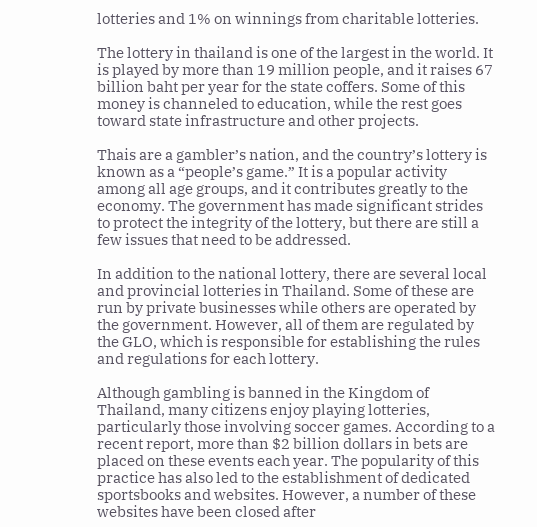lotteries and 1% on winnings from charitable lotteries.

The lottery in thailand is one of the largest in the world. It is played by more than 19 million people, and it raises 67 billion baht per year for the state coffers. Some of this money is channeled to education, while the rest goes toward state infrastructure and other projects.

Thais are a gambler’s nation, and the country’s lottery is known as a “people’s game.” It is a popular activity among all age groups, and it contributes greatly to the economy. The government has made significant strides to protect the integrity of the lottery, but there are still a few issues that need to be addressed.

In addition to the national lottery, there are several local and provincial lotteries in Thailand. Some of these are run by private businesses while others are operated by the government. However, all of them are regulated by the GLO, which is responsible for establishing the rules and regulations for each lottery.

Although gambling is banned in the Kingdom of Thailand, many citizens enjoy playing lotteries, particularly those involving soccer games. According to a recent report, more than $2 billion dollars in bets are placed on these events each year. The popularity of this practice has also led to the establishment of dedicated sportsbooks and websites. However, a number of these websites have been closed after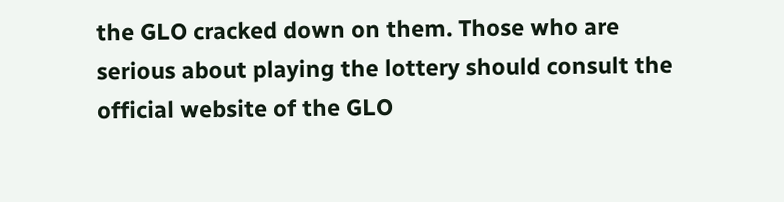the GLO cracked down on them. Those who are serious about playing the lottery should consult the official website of the GLO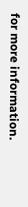for more information.